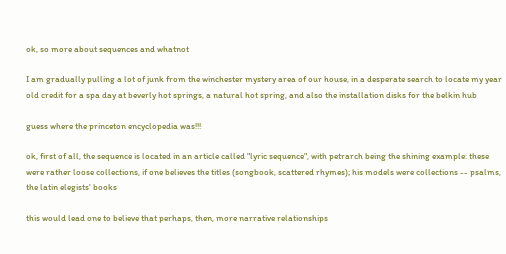ok, so more about sequences and whatnot

I am gradually pulling a lot of junk from the winchester mystery area of our house, in a desperate search to locate my year old credit for a spa day at beverly hot springs, a natural hot spring, and also the installation disks for the belkin hub

guess where the princeton encyclopedia was!!!

ok, first of all, the sequence is located in an article called "lyric sequence", with petrarch being the shining example: these were rather loose collections, if one believes the titles (songbook, scattered rhymes); his models were collections -- psalms, the latin elegists' books

this would lead one to believe that perhaps, then, more narrative relationships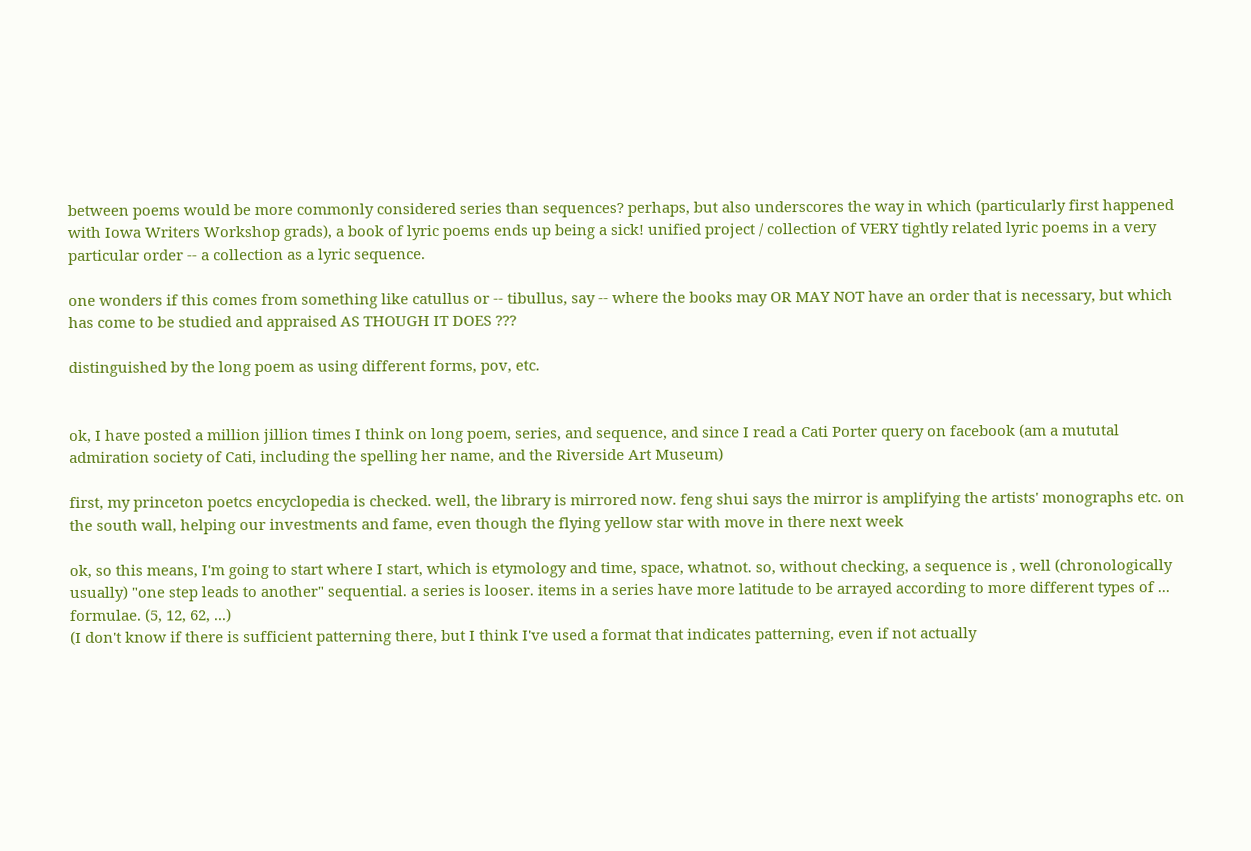between poems would be more commonly considered series than sequences? perhaps, but also underscores the way in which (particularly first happened with Iowa Writers Workshop grads), a book of lyric poems ends up being a sick! unified project / collection of VERY tightly related lyric poems in a very particular order -- a collection as a lyric sequence.

one wonders if this comes from something like catullus or -- tibullus, say -- where the books may OR MAY NOT have an order that is necessary, but which has come to be studied and appraised AS THOUGH IT DOES ???

distinguished by the long poem as using different forms, pov, etc.


ok, I have posted a million jillion times I think on long poem, series, and sequence, and since I read a Cati Porter query on facebook (am a mututal admiration society of Cati, including the spelling her name, and the Riverside Art Museum)

first, my princeton poetcs encyclopedia is checked. well, the library is mirrored now. feng shui says the mirror is amplifying the artists' monographs etc. on the south wall, helping our investments and fame, even though the flying yellow star with move in there next week

ok, so this means, I'm going to start where I start, which is etymology and time, space, whatnot. so, without checking, a sequence is , well (chronologically usually) "one step leads to another" sequential. a series is looser. items in a series have more latitude to be arrayed according to more different types of ... formulae. (5, 12, 62, ...)
(I don't know if there is sufficient patterning there, but I think I've used a format that indicates patterning, even if not actually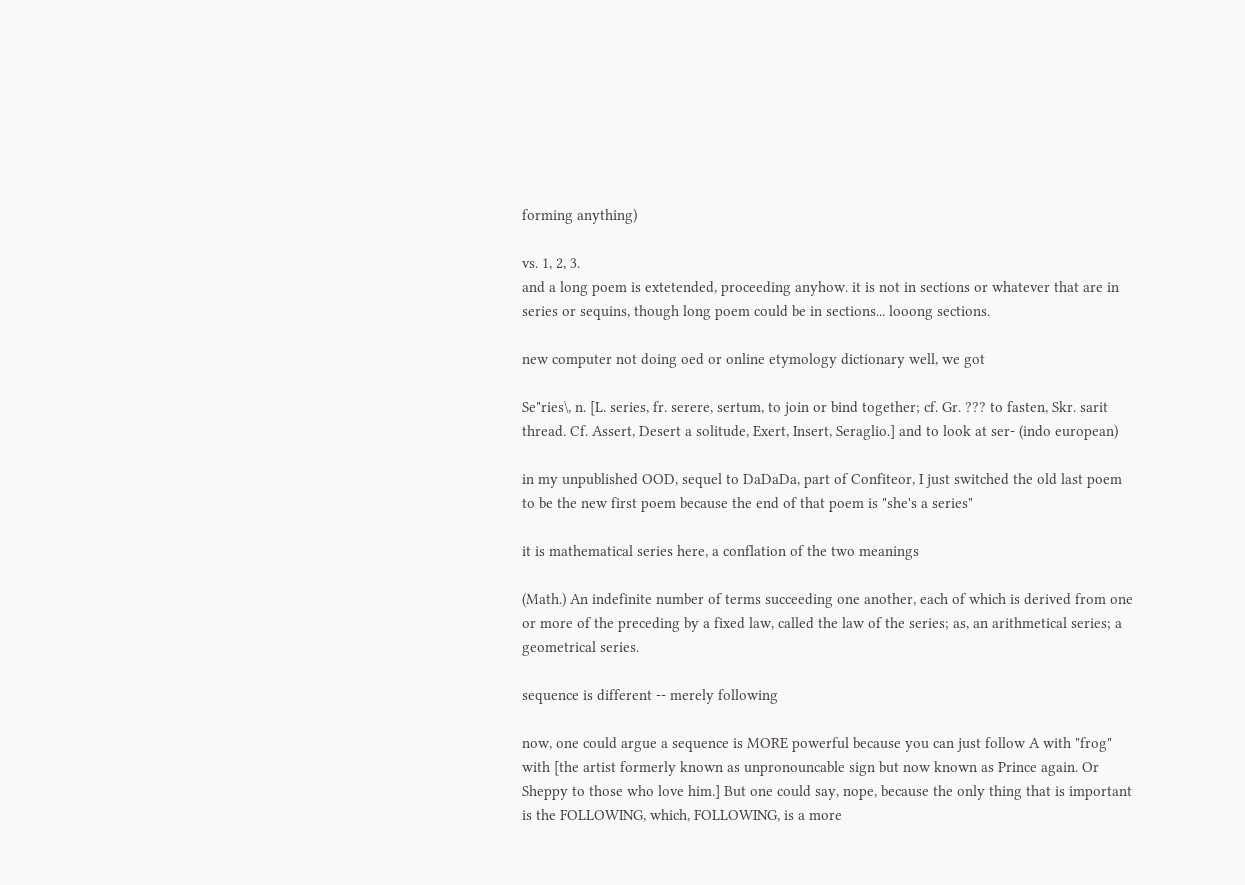forming anything)

vs. 1, 2, 3.
and a long poem is extetended, proceeding anyhow. it is not in sections or whatever that are in series or sequins, though long poem could be in sections... looong sections.

new computer not doing oed or online etymology dictionary well, we got

Se"ries\, n. [L. series, fr. serere, sertum, to join or bind together; cf. Gr. ??? to fasten, Skr. sarit thread. Cf. Assert, Desert a solitude, Exert, Insert, Seraglio.] and to look at ser- (indo european)

in my unpublished OOD, sequel to DaDaDa, part of Confiteor, I just switched the old last poem to be the new first poem because the end of that poem is "she's a series"

it is mathematical series here, a conflation of the two meanings

(Math.) An indefinite number of terms succeeding one another, each of which is derived from one or more of the preceding by a fixed law, called the law of the series; as, an arithmetical series; a geometrical series.

sequence is different -- merely following

now, one could argue a sequence is MORE powerful because you can just follow A with "frog" with [the artist formerly known as unpronouncable sign but now known as Prince again. Or Sheppy to those who love him.] But one could say, nope, because the only thing that is important is the FOLLOWING, which, FOLLOWING, is a more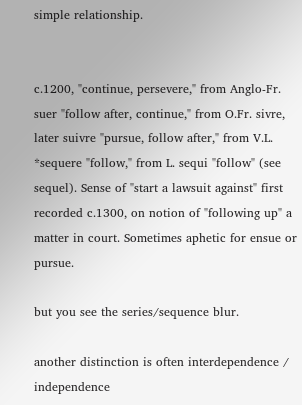simple relationship.


c.1200, "continue, persevere," from Anglo-Fr. suer "follow after, continue," from O.Fr. sivre, later suivre "pursue, follow after," from V.L. *sequere "follow," from L. sequi "follow" (see sequel). Sense of "start a lawsuit against" first recorded c.1300, on notion of "following up" a matter in court. Sometimes aphetic for ensue or pursue.

but you see the series/sequence blur.

another distinction is often interdependence / independence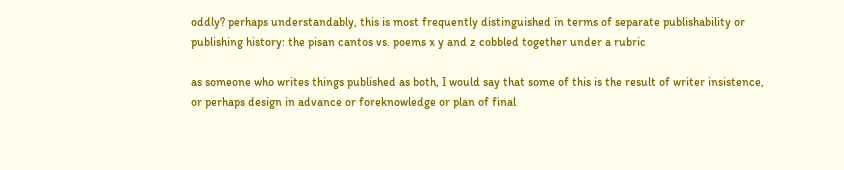oddly? perhaps understandably, this is most frequently distinguished in terms of separate publishability or publishing history: the pisan cantos vs. poems x y and z cobbled together under a rubric

as someone who writes things published as both, I would say that some of this is the result of writer insistence, or perhaps design in advance or foreknowledge or plan of final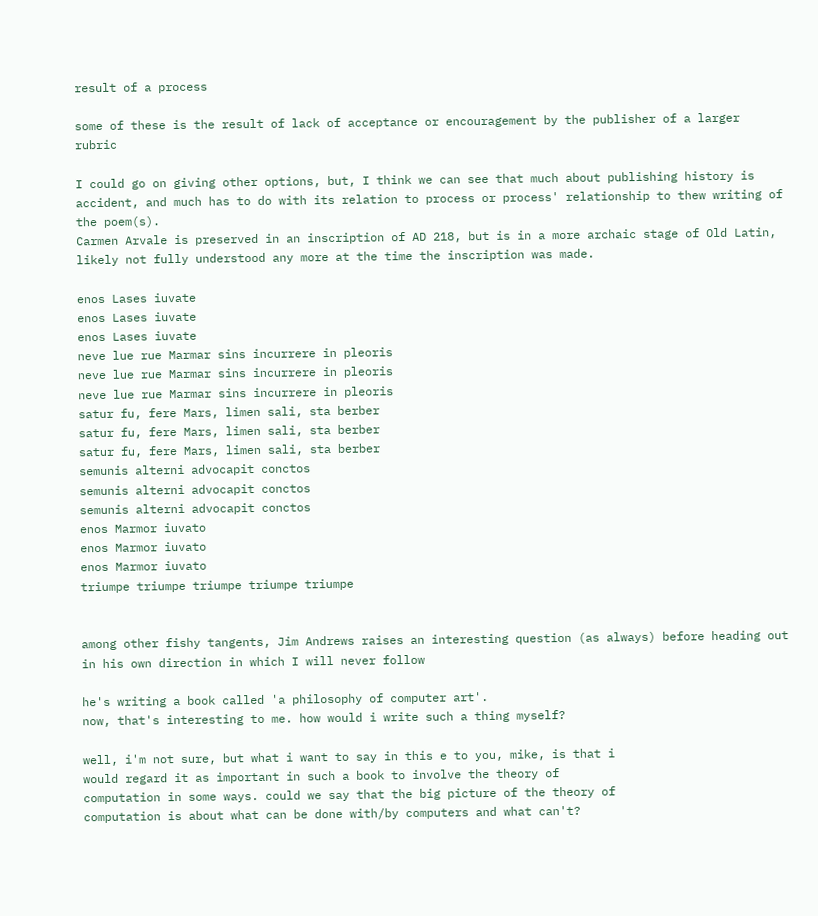result of a process

some of these is the result of lack of acceptance or encouragement by the publisher of a larger rubric

I could go on giving other options, but, I think we can see that much about publishing history is accident, and much has to do with its relation to process or process' relationship to thew writing of the poem(s).
Carmen Arvale is preserved in an inscription of AD 218, but is in a more archaic stage of Old Latin, likely not fully understood any more at the time the inscription was made.

enos Lases iuvate
enos Lases iuvate
enos Lases iuvate
neve lue rue Marmar sins incurrere in pleoris
neve lue rue Marmar sins incurrere in pleoris
neve lue rue Marmar sins incurrere in pleoris
satur fu, fere Mars, limen sali, sta berber
satur fu, fere Mars, limen sali, sta berber
satur fu, fere Mars, limen sali, sta berber
semunis alterni advocapit conctos
semunis alterni advocapit conctos
semunis alterni advocapit conctos
enos Marmor iuvato
enos Marmor iuvato
enos Marmor iuvato
triumpe triumpe triumpe triumpe triumpe


among other fishy tangents, Jim Andrews raises an interesting question (as always) before heading out in his own direction in which I will never follow

he's writing a book called 'a philosophy of computer art'.
now, that's interesting to me. how would i write such a thing myself?

well, i'm not sure, but what i want to say in this e to you, mike, is that i
would regard it as important in such a book to involve the theory of
computation in some ways. could we say that the big picture of the theory of
computation is about what can be done with/by computers and what can't?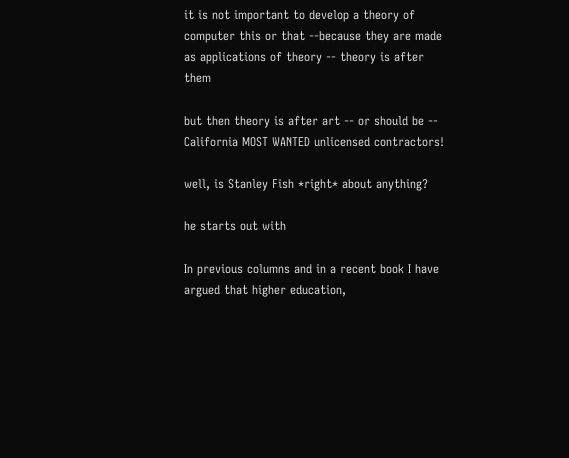it is not important to develop a theory of computer this or that --because they are made as applications of theory -- theory is after them

but then theory is after art -- or should be --
California MOST WANTED unlicensed contractors!

well, is Stanley Fish *right* about anything?

he starts out with

In previous columns and in a recent book I have argued that higher education,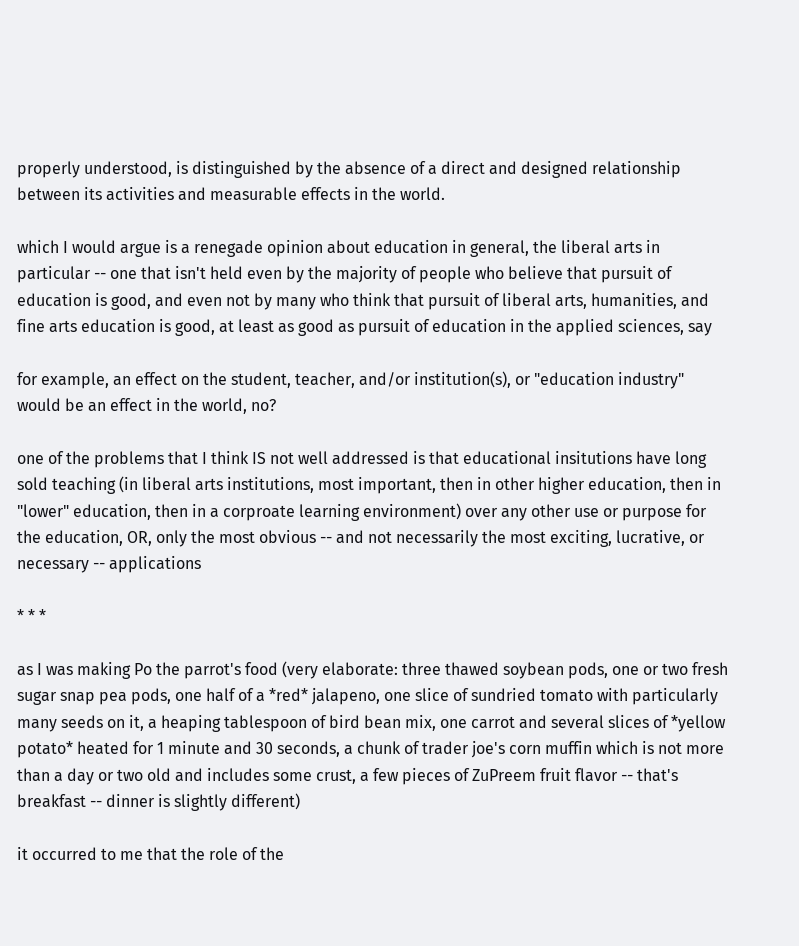properly understood, is distinguished by the absence of a direct and designed relationship between its activities and measurable effects in the world.

which I would argue is a renegade opinion about education in general, the liberal arts in particular -- one that isn't held even by the majority of people who believe that pursuit of education is good, and even not by many who think that pursuit of liberal arts, humanities, and fine arts education is good, at least as good as pursuit of education in the applied sciences, say

for example, an effect on the student, teacher, and/or institution(s), or "education industry" would be an effect in the world, no?

one of the problems that I think IS not well addressed is that educational insitutions have long sold teaching (in liberal arts institutions, most important, then in other higher education, then in "lower" education, then in a corproate learning environment) over any other use or purpose for the education, OR, only the most obvious -- and not necessarily the most exciting, lucrative, or necessary -- applications

* * *

as I was making Po the parrot's food (very elaborate: three thawed soybean pods, one or two fresh sugar snap pea pods, one half of a *red* jalapeno, one slice of sundried tomato with particularly many seeds on it, a heaping tablespoon of bird bean mix, one carrot and several slices of *yellow potato* heated for 1 minute and 30 seconds, a chunk of trader joe's corn muffin which is not more than a day or two old and includes some crust, a few pieces of ZuPreem fruit flavor -- that's breakfast -- dinner is slightly different)

it occurred to me that the role of the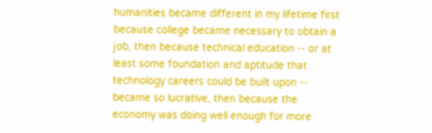humanities became different in my lifetime first because college became necessary to obtain a job, then because technical education -- or at least some foundation and aptitude that technology careers could be built upon -- became so lucrative, then because the economy was doing well enough for more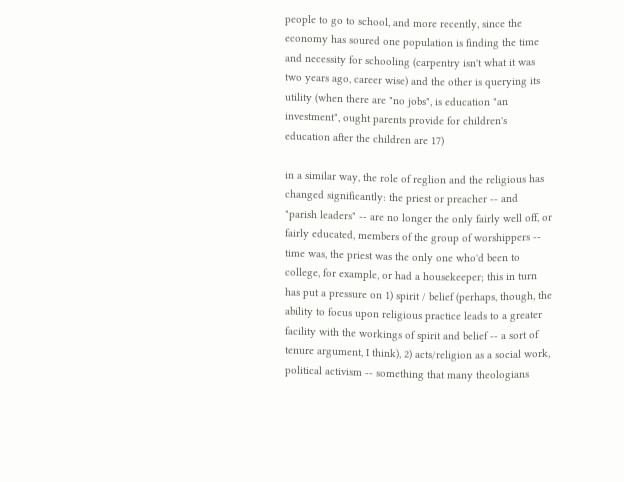people to go to school, and more recently, since the economy has soured one population is finding the time and necessity for schooling (carpentry isn't what it was two years ago, career wise) and the other is querying its utility (when there are "no jobs", is education "an investment", ought parents provide for children's education after the children are 17)

in a similar way, the role of reglion and the religious has changed significantly: the priest or preacher -- and "parish leaders" -- are no longer the only fairly well off, or fairly educated, members of the group of worshippers -- time was, the priest was the only one who'd been to college, for example, or had a housekeeper; this in turn has put a pressure on 1) spirit / belief (perhaps, though, the ability to focus upon religious practice leads to a greater facility with the workings of spirit and belief -- a sort of tenure argument, I think), 2) acts/religion as a social work, political activism -- something that many theologians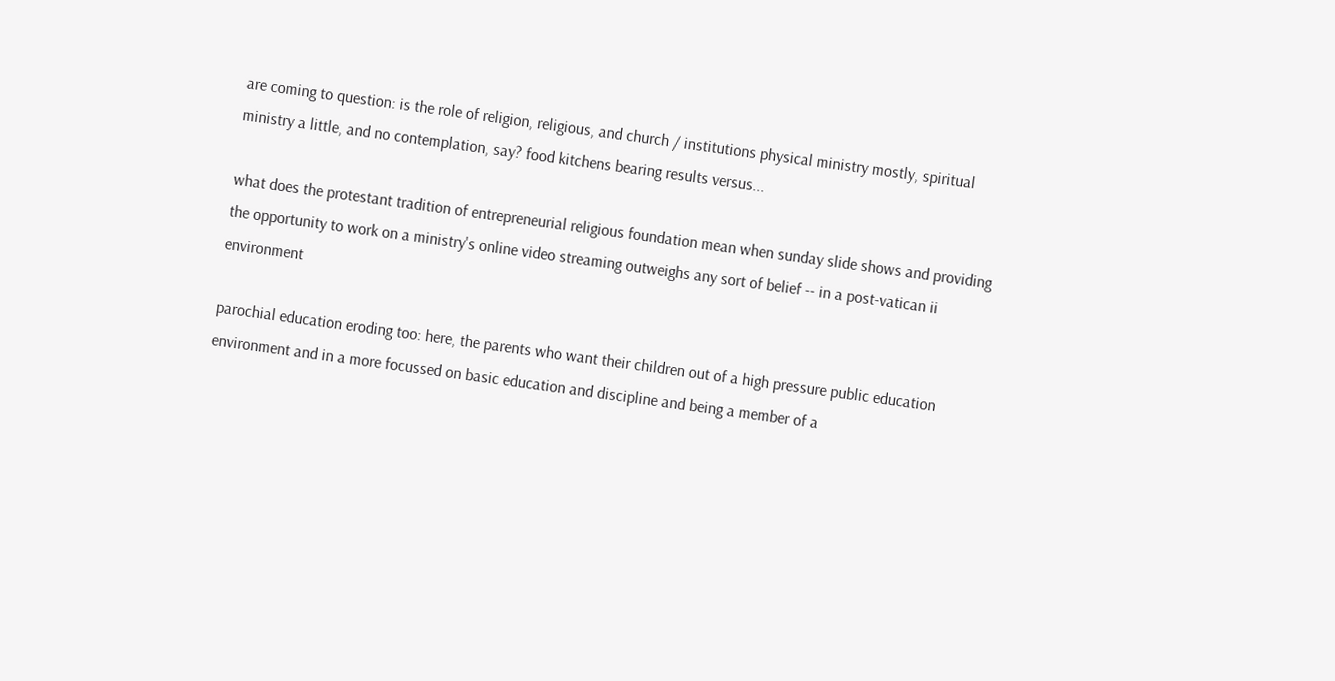are coming to question: is the role of religion, religious, and church / institutions physical ministry mostly, spiritual ministry a little, and no contemplation, say? food kitchens bearing results versus...

what does the protestant tradition of entrepreneurial religious foundation mean when sunday slide shows and providing the opportunity to work on a ministry's online video streaming outweighs any sort of belief -- in a post-vatican ii environment

parochial education eroding too: here, the parents who want their children out of a high pressure public education environment and in a more focussed on basic education and discipline and being a member of a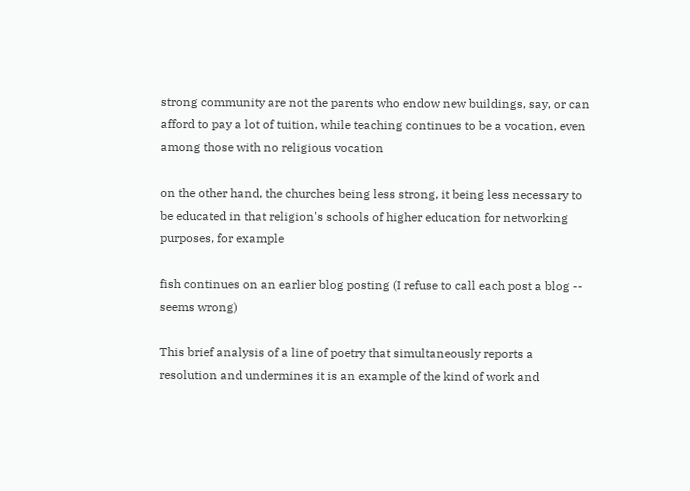strong community are not the parents who endow new buildings, say, or can afford to pay a lot of tuition, while teaching continues to be a vocation, even among those with no religious vocation

on the other hand, the churches being less strong, it being less necessary to be educated in that religion's schools of higher education for networking purposes, for example

fish continues on an earlier blog posting (I refuse to call each post a blog -- seems wrong)

This brief analysis of a line of poetry that simultaneously reports a resolution and undermines it is an example of the kind of work and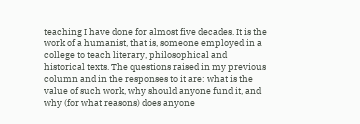teaching I have done for almost five decades. It is the work of a humanist, that is, someone employed in a college to teach literary, philosophical and historical texts. The questions raised in my previous column and in the responses to it are: what is the value of such work, why should anyone fund it, and why (for what reasons) does anyone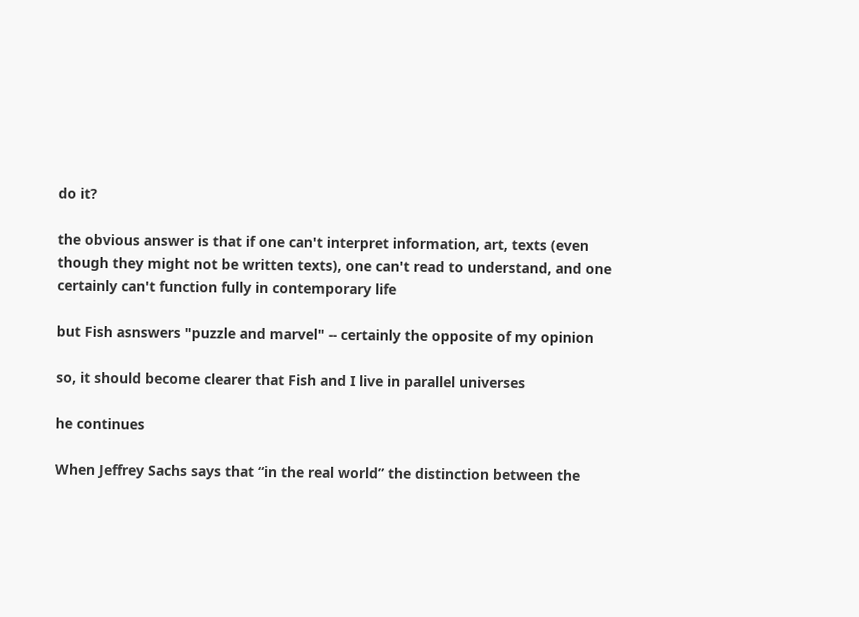do it?

the obvious answer is that if one can't interpret information, art, texts (even though they might not be written texts), one can't read to understand, and one certainly can't function fully in contemporary life

but Fish asnswers "puzzle and marvel" -- certainly the opposite of my opinion

so, it should become clearer that Fish and I live in parallel universes

he continues

When Jeffrey Sachs says that “in the real world” the distinction between the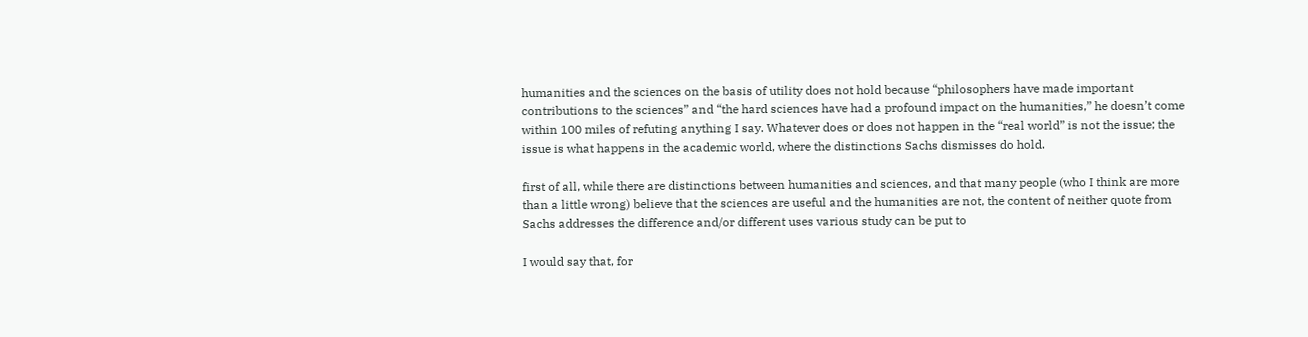humanities and the sciences on the basis of utility does not hold because “philosophers have made important contributions to the sciences” and “the hard sciences have had a profound impact on the humanities,” he doesn’t come within 100 miles of refuting anything I say. Whatever does or does not happen in the “real world” is not the issue; the issue is what happens in the academic world, where the distinctions Sachs dismisses do hold.

first of all, while there are distinctions between humanities and sciences, and that many people (who I think are more than a little wrong) believe that the sciences are useful and the humanities are not, the content of neither quote from Sachs addresses the difference and/or different uses various study can be put to

I would say that, for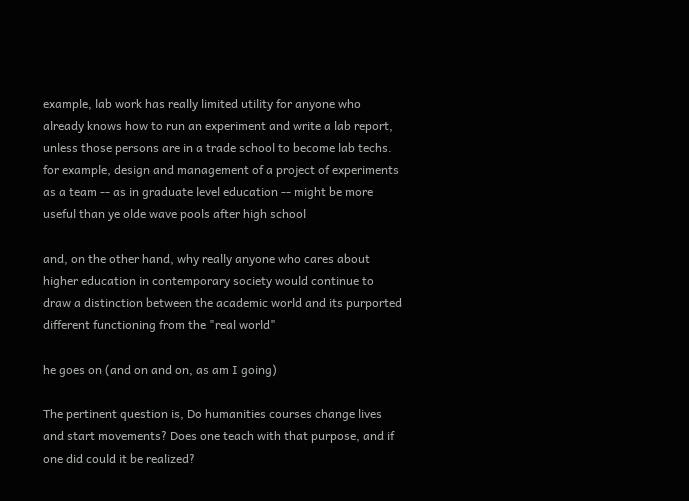example, lab work has really limited utility for anyone who already knows how to run an experiment and write a lab report, unless those persons are in a trade school to become lab techs. for example, design and management of a project of experiments as a team -- as in graduate level education -- might be more useful than ye olde wave pools after high school

and, on the other hand, why really anyone who cares about higher education in contemporary society would continue to draw a distinction between the academic world and its purported different functioning from the "real world"

he goes on (and on and on, as am I going)

The pertinent question is, Do humanities courses change lives and start movements? Does one teach with that purpose, and if one did could it be realized?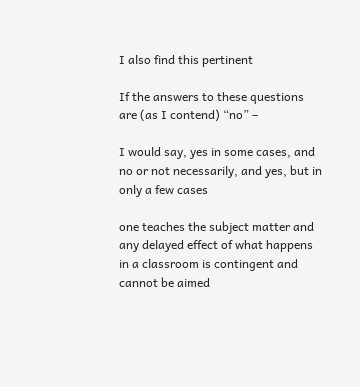I also find this pertinent

If the answers to these questions are (as I contend) “no” –

I would say, yes in some cases, and no or not necessarily, and yes, but in only a few cases

one teaches the subject matter and any delayed effect of what happens in a classroom is contingent and cannot be aimed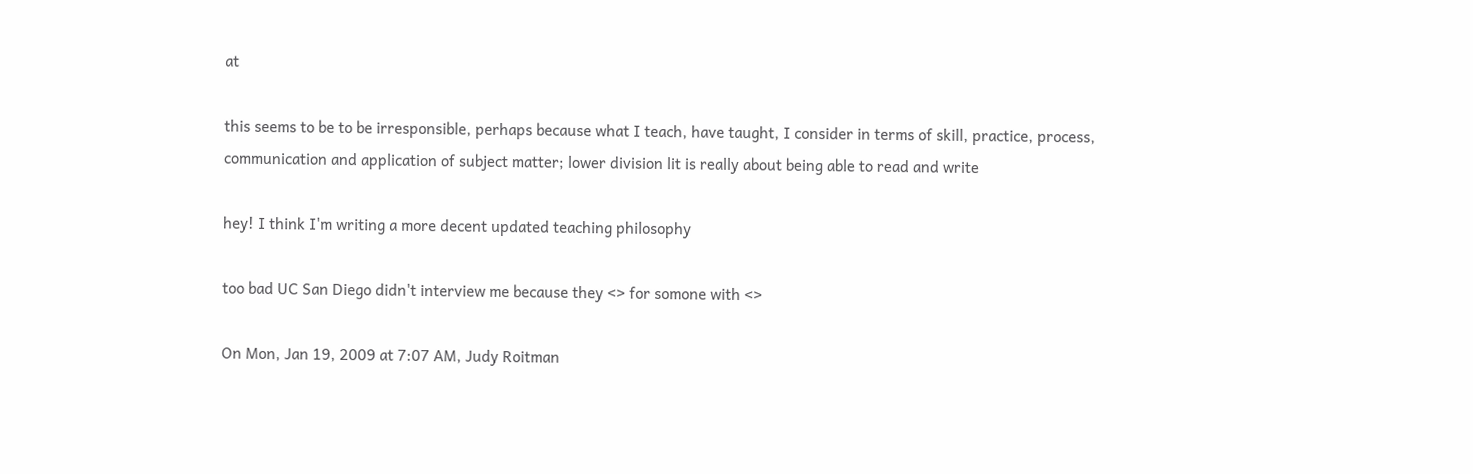at

this seems to be to be irresponsible, perhaps because what I teach, have taught, I consider in terms of skill, practice, process, communication and application of subject matter; lower division lit is really about being able to read and write

hey! I think I'm writing a more decent updated teaching philosophy

too bad UC San Diego didn't interview me because they <> for somone with <>

On Mon, Jan 19, 2009 at 7:07 AM, Judy Roitman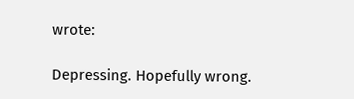wrote:

Depressing. Hopefully wrong.